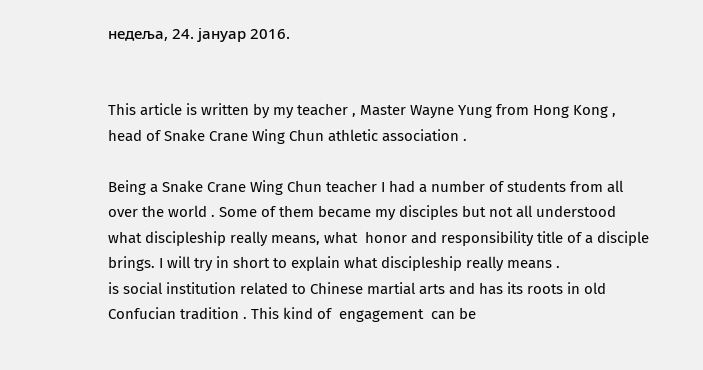недеља, 24. јануар 2016.


This article is written by my teacher , Master Wayne Yung from Hong Kong , head of Snake Crane Wing Chun athletic association .

Being a Snake Crane Wing Chun teacher I had a number of students from all over the world . Some of them became my disciples but not all understood what discipleship really means, what  honor and responsibility title of a disciple brings. I will try in short to explain what discipleship really means .
is social institution related to Chinese martial arts and has its roots in old Confucian tradition . This kind of  engagement  can be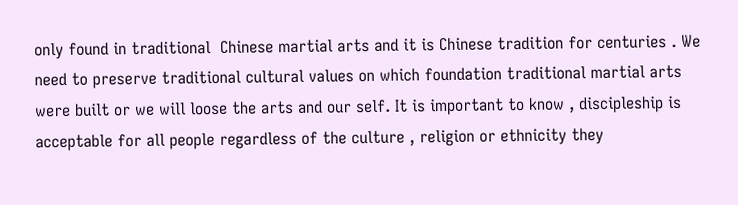only found in traditional  Chinese martial arts and it is Chinese tradition for centuries . We need to preserve traditional cultural values on which foundation traditional martial arts were built or we will loose the arts and our self. It is important to know , discipleship is acceptable for all people regardless of the culture , religion or ethnicity they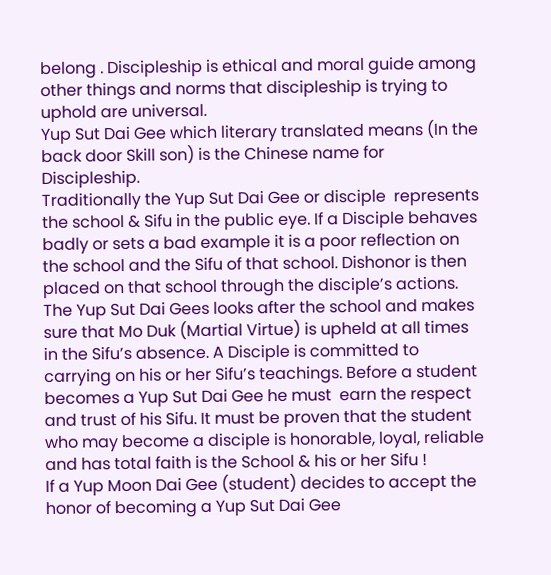belong . Discipleship is ethical and moral guide among other things and norms that discipleship is trying to uphold are universal.
Yup Sut Dai Gee which literary translated means (In the back door Skill son) is the Chinese name for Discipleship.
Traditionally the Yup Sut Dai Gee or disciple  represents the school & Sifu in the public eye. If a Disciple behaves badly or sets a bad example it is a poor reflection on the school and the Sifu of that school. Dishonor is then placed on that school through the disciple’s actions. The Yup Sut Dai Gees looks after the school and makes sure that Mo Duk (Martial Virtue) is upheld at all times in the Sifu’s absence. A Disciple is committed to carrying on his or her Sifu’s teachings. Before a student becomes a Yup Sut Dai Gee he must  earn the respect and trust of his Sifu. It must be proven that the student who may become a disciple is honorable, loyal, reliable and has total faith is the School & his or her Sifu !
If a Yup Moon Dai Gee (student) decides to accept the honor of becoming a Yup Sut Dai Gee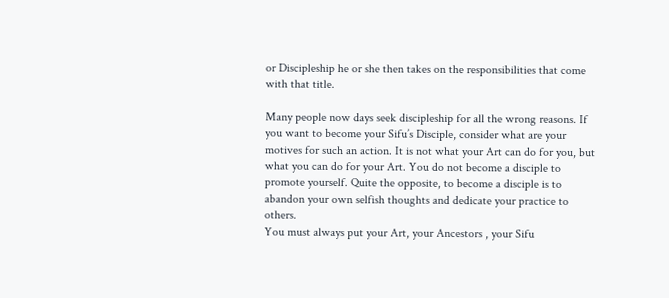or Discipleship he or she then takes on the responsibilities that come with that title.

Many people now days seek discipleship for all the wrong reasons. If you want to become your Sifu’s Disciple, consider what are your  motives for such an action. It is not what your Art can do for you, but what you can do for your Art. You do not become a disciple to promote yourself. Quite the opposite, to become a disciple is to abandon your own selfish thoughts and dedicate your practice to others.
You must always put your Art, your Ancestors , your Sifu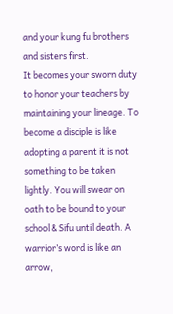and your kung fu brothers and sisters first.
It becomes your sworn duty to honor your teachers by maintaining your lineage. To become a disciple is like adopting a parent it is not something to be taken lightly. You will swear on oath to be bound to your school & Sifu until death. A warrior’s word is like an arrow,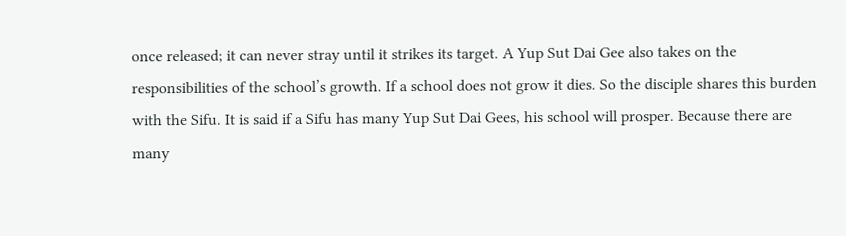once released; it can never stray until it strikes its target. A Yup Sut Dai Gee also takes on the responsibilities of the school’s growth. If a school does not grow it dies. So the disciple shares this burden with the Sifu. It is said if a Sifu has many Yup Sut Dai Gees, his school will prosper. Because there are many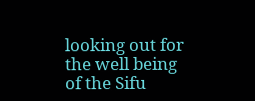looking out for the well being of the Sifu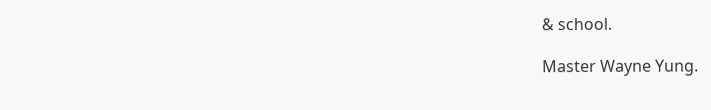& school.

Master Wayne Yung.